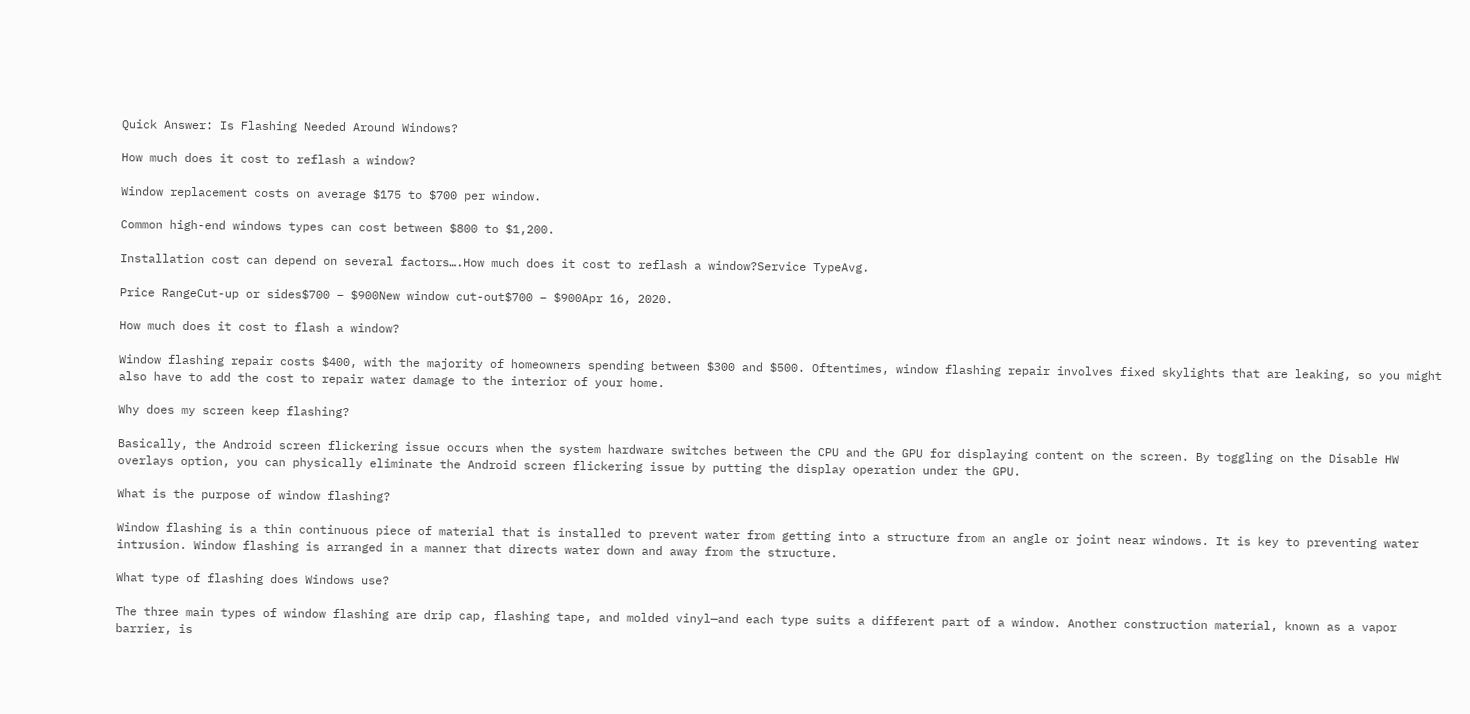Quick Answer: Is Flashing Needed Around Windows?

How much does it cost to reflash a window?

Window replacement costs on average $175 to $700 per window.

Common high-end windows types can cost between $800 to $1,200.

Installation cost can depend on several factors….How much does it cost to reflash a window?Service TypeAvg.

Price RangeCut-up or sides$700 – $900New window cut-out$700 – $900Apr 16, 2020.

How much does it cost to flash a window?

Window flashing repair costs $400, with the majority of homeowners spending between $300 and $500. Oftentimes, window flashing repair involves fixed skylights that are leaking, so you might also have to add the cost to repair water damage to the interior of your home.

Why does my screen keep flashing?

Basically, the Android screen flickering issue occurs when the system hardware switches between the CPU and the GPU for displaying content on the screen. By toggling on the Disable HW overlays option, you can physically eliminate the Android screen flickering issue by putting the display operation under the GPU.

What is the purpose of window flashing?

Window flashing is a thin continuous piece of material that is installed to prevent water from getting into a structure from an angle or joint near windows. It is key to preventing water intrusion. Window flashing is arranged in a manner that directs water down and away from the structure.

What type of flashing does Windows use?

The three main types of window flashing are drip cap, flashing tape, and molded vinyl—and each type suits a different part of a window. Another construction material, known as a vapor barrier, is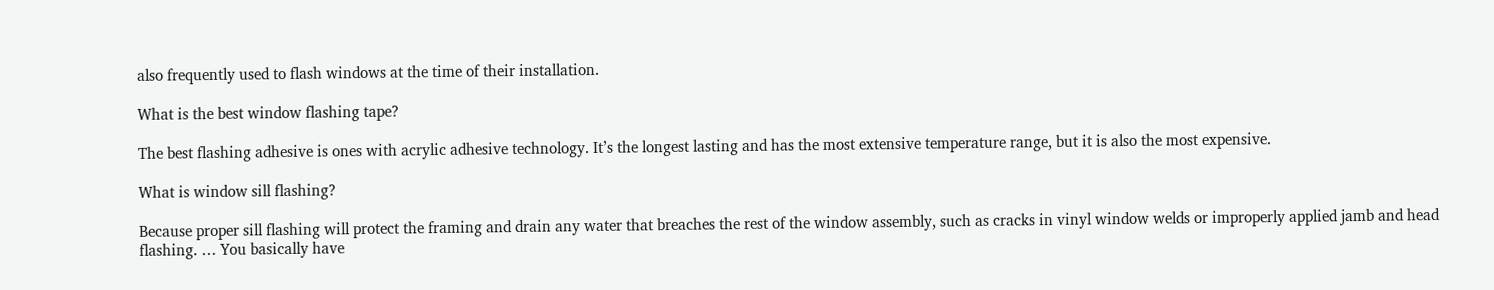also frequently used to flash windows at the time of their installation.

What is the best window flashing tape?

The best flashing adhesive is ones with acrylic adhesive technology. It’s the longest lasting and has the most extensive temperature range, but it is also the most expensive.

What is window sill flashing?

Because proper sill flashing will protect the framing and drain any water that breaches the rest of the window assembly, such as cracks in vinyl window welds or improperly applied jamb and head flashing. … You basically have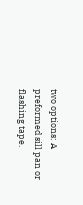two options: A preformed sill pan or flashing tape.